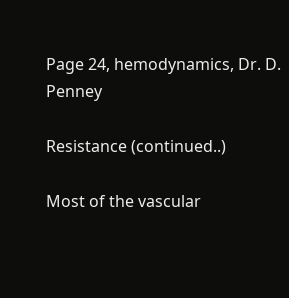Page 24, hemodynamics, Dr. D. Penney

Resistance (continued..)

Most of the vascular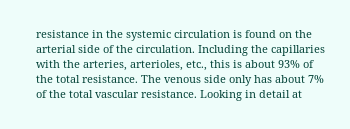resistance in the systemic circulation is found on the arterial side of the circulation. Including the capillaries with the arteries, arterioles, etc., this is about 93% of the total resistance. The venous side only has about 7% of the total vascular resistance. Looking in detail at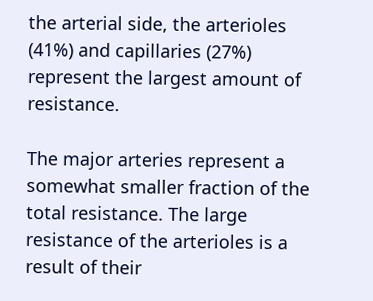the arterial side, the arterioles (41%) and capillaries (27%) represent the largest amount of resistance.

The major arteries represent a somewhat smaller fraction of the total resistance. The large resistance of the arterioles is a result of their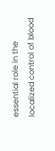essential role in the localized control of blood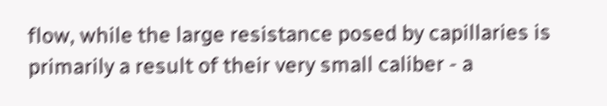flow, while the large resistance posed by capillaries is primarily a result of their very small caliber - a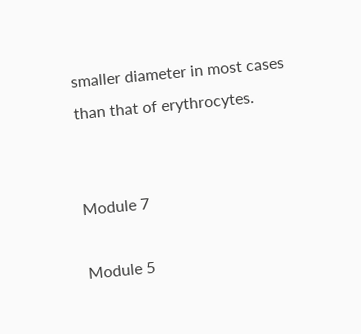smaller diameter in most cases than that of erythrocytes.


Module 7

Module 5